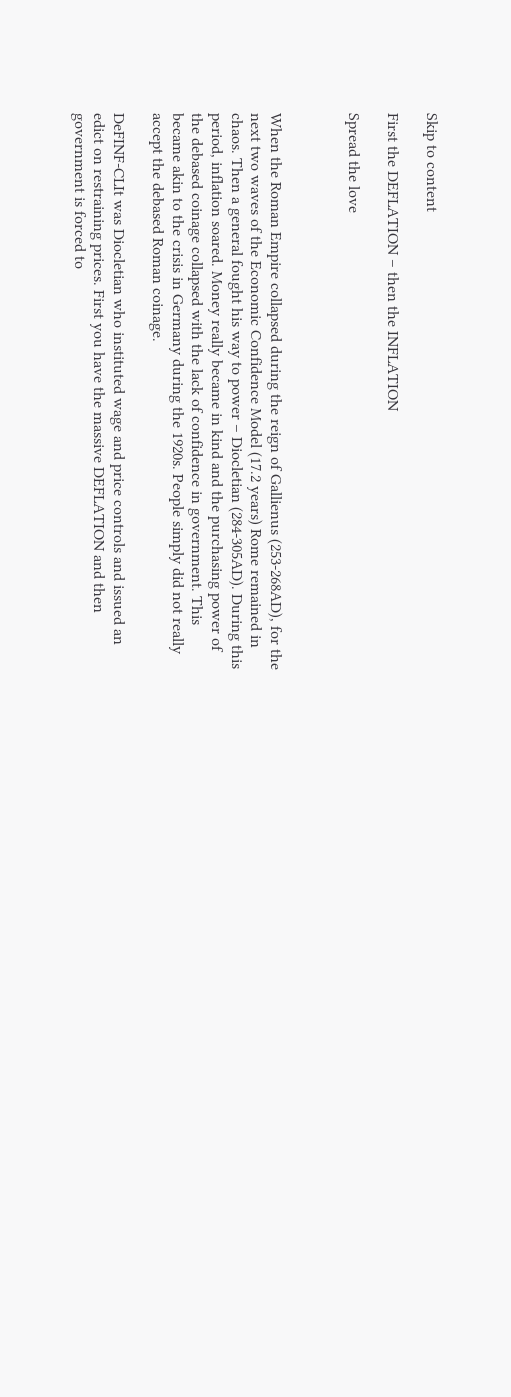Skip to content

First the DEFLATION – then the INFLATION

Spread the love



When the Roman Empire collapsed during the reign of Gallienus (253-268AD), for the next two waves of the Economic Confidence Model (17.2 years) Rome remained in chaos. Then a general fought his way to power – Diocletian (284-305AD). During this period, inflation soared. Money really became in kind and the purchasing power of the debased coinage collapsed with the lack of confidence in government. This became akin to the crisis in Germany during the 1920s. People simply did not really accept the debased Roman coinage.

DeFINF-CLIt was Diocletian who instituted wage and price controls and issued an edict on restraining prices. First you have the massive DEFLATION and then government is forced to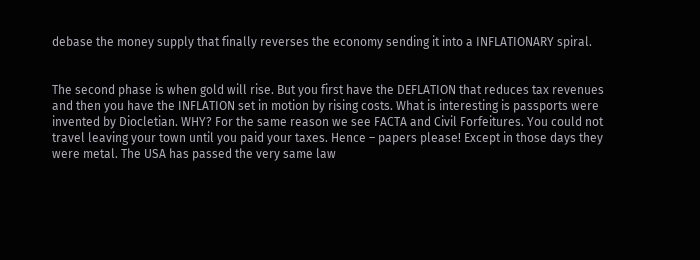debase the money supply that finally reverses the economy sending it into a INFLATIONARY spiral.


The second phase is when gold will rise. But you first have the DEFLATION that reduces tax revenues and then you have the INFLATION set in motion by rising costs. What is interesting is passports were invented by Diocletian. WHY? For the same reason we see FACTA and Civil Forfeitures. You could not travel leaving your town until you paid your taxes. Hence – papers please! Except in those days they were metal. The USA has passed the very same law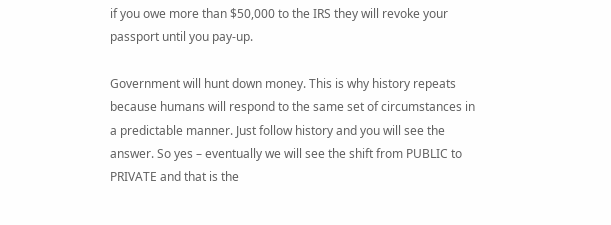if you owe more than $50,000 to the IRS they will revoke your passport until you pay-up.

Government will hunt down money. This is why history repeats because humans will respond to the same set of circumstances in a predictable manner. Just follow history and you will see the answer. So yes – eventually we will see the shift from PUBLIC to PRIVATE and that is the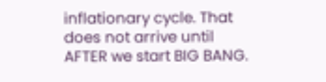inflationary cycle. That does not arrive until AFTER we start BIG BANG.